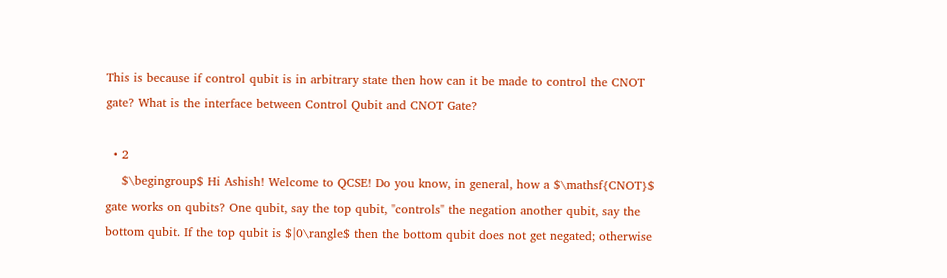This is because if control qubit is in arbitrary state then how can it be made to control the CNOT gate? What is the interface between Control Qubit and CNOT Gate?

  • 2
    $\begingroup$ Hi Ashish! Welcome to QCSE! Do you know, in general, how a $\mathsf{CNOT}$ gate works on qubits? One qubit, say the top qubit, "controls" the negation another qubit, say the bottom qubit. If the top qubit is $|0\rangle$ then the bottom qubit does not get negated; otherwise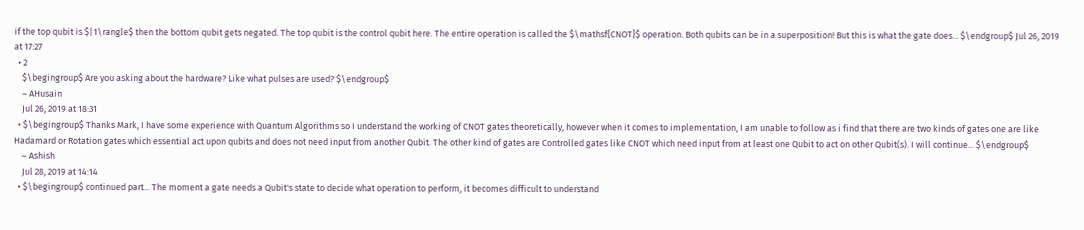if the top qubit is $|1\rangle$ then the bottom qubit gets negated. The top qubit is the control qubit here. The entire operation is called the $\mathsf{CNOT}$ operation. Both qubits can be in a superposition! But this is what the gate does... $\endgroup$ Jul 26, 2019 at 17:27
  • 2
    $\begingroup$ Are you asking about the hardware? Like what pulses are used? $\endgroup$
    – AHusain
    Jul 26, 2019 at 18:31
  • $\begingroup$ Thanks Mark, I have some experience with Quantum Algorithms so I understand the working of CNOT gates theoretically, however when it comes to implementation, I am unable to follow as i find that there are two kinds of gates one are like Hadamard or Rotation gates which essential act upon qubits and does not need input from another Qubit. The other kind of gates are Controlled gates like CNOT which need input from at least one Qubit to act on other Qubit(s). I will continue... $\endgroup$
    – Ashish
    Jul 28, 2019 at 14:14
  • $\begingroup$ continued part... The moment a gate needs a Qubit's state to decide what operation to perform, it becomes difficult to understand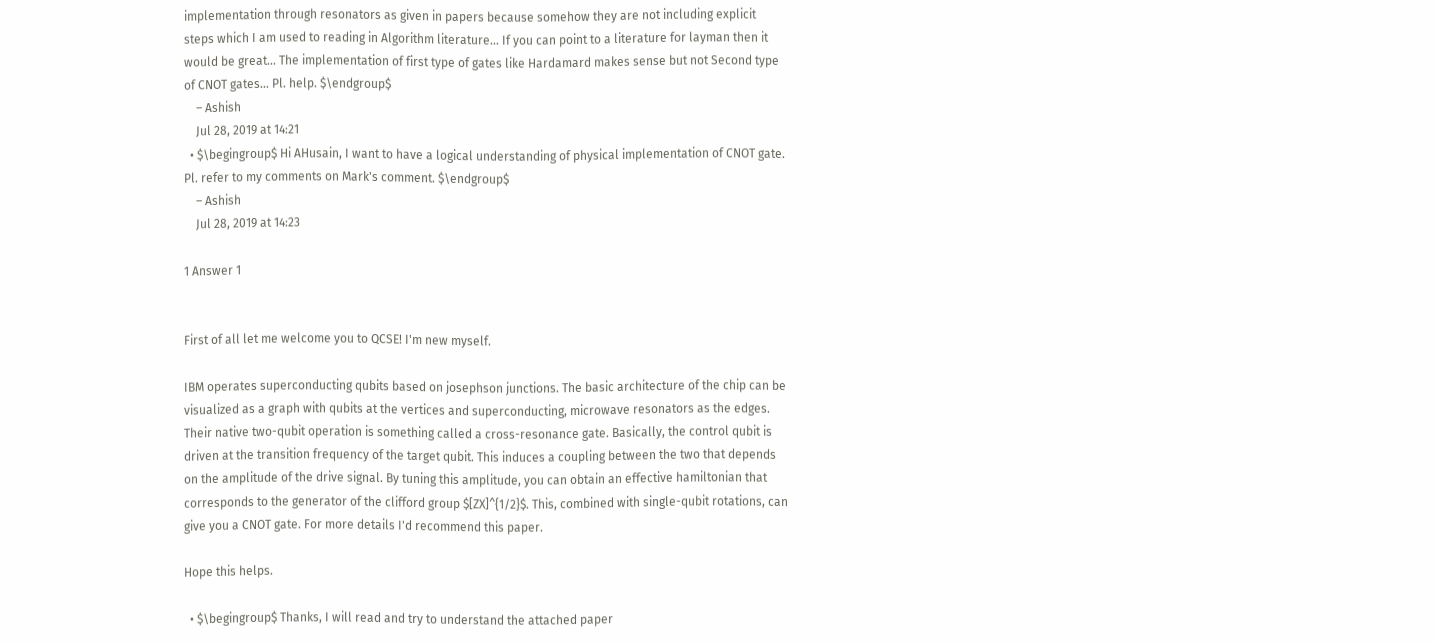implementation through resonators as given in papers because somehow they are not including explicit steps which I am used to reading in Algorithm literature... If you can point to a literature for layman then it would be great... The implementation of first type of gates like Hardamard makes sense but not Second type of CNOT gates... Pl. help. $\endgroup$
    – Ashish
    Jul 28, 2019 at 14:21
  • $\begingroup$ Hi AHusain, I want to have a logical understanding of physical implementation of CNOT gate. Pl. refer to my comments on Mark's comment. $\endgroup$
    – Ashish
    Jul 28, 2019 at 14:23

1 Answer 1


First of all let me welcome you to QCSE! I'm new myself.

IBM operates superconducting qubits based on josephson junctions. The basic architecture of the chip can be visualized as a graph with qubits at the vertices and superconducting, microwave resonators as the edges. Their native two-qubit operation is something called a cross-resonance gate. Basically, the control qubit is driven at the transition frequency of the target qubit. This induces a coupling between the two that depends on the amplitude of the drive signal. By tuning this amplitude, you can obtain an effective hamiltonian that corresponds to the generator of the clifford group $[ZX]^{1/2}$. This, combined with single-qubit rotations, can give you a CNOT gate. For more details I'd recommend this paper.

Hope this helps.

  • $\begingroup$ Thanks, I will read and try to understand the attached paper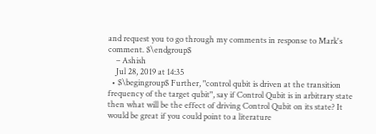and request you to go through my comments in response to Mark's comment. $\endgroup$
    – Ashish
    Jul 28, 2019 at 14:35
  • $\begingroup$ Further, "control qubit is driven at the transition frequency of the target qubit", say if Control Qubit is in arbitrary state then what will be the effect of driving Control Qubit on its state? It would be great if you could point to a literature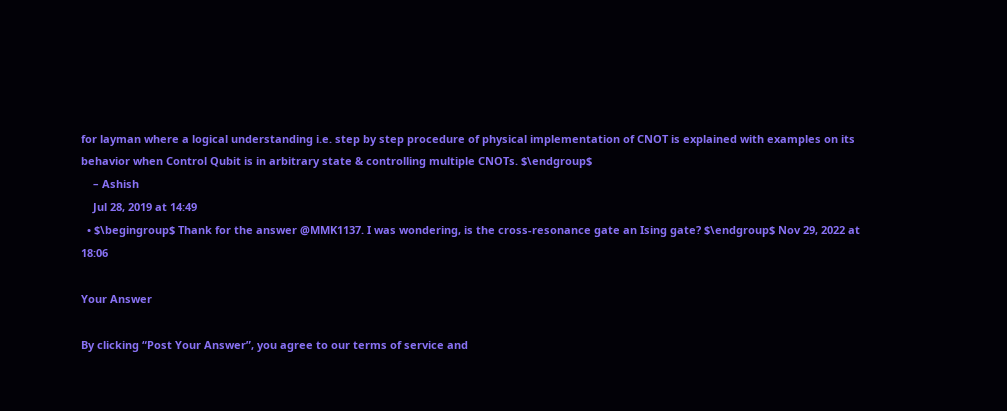for layman where a logical understanding i.e. step by step procedure of physical implementation of CNOT is explained with examples on its behavior when Control Qubit is in arbitrary state & controlling multiple CNOTs. $\endgroup$
    – Ashish
    Jul 28, 2019 at 14:49
  • $\begingroup$ Thank for the answer @MMK1137. I was wondering, is the cross-resonance gate an Ising gate? $\endgroup$ Nov 29, 2022 at 18:06

Your Answer

By clicking “Post Your Answer”, you agree to our terms of service and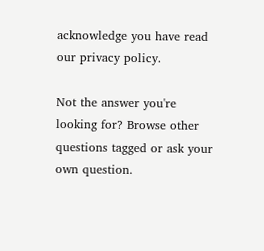acknowledge you have read our privacy policy.

Not the answer you're looking for? Browse other questions tagged or ask your own question.